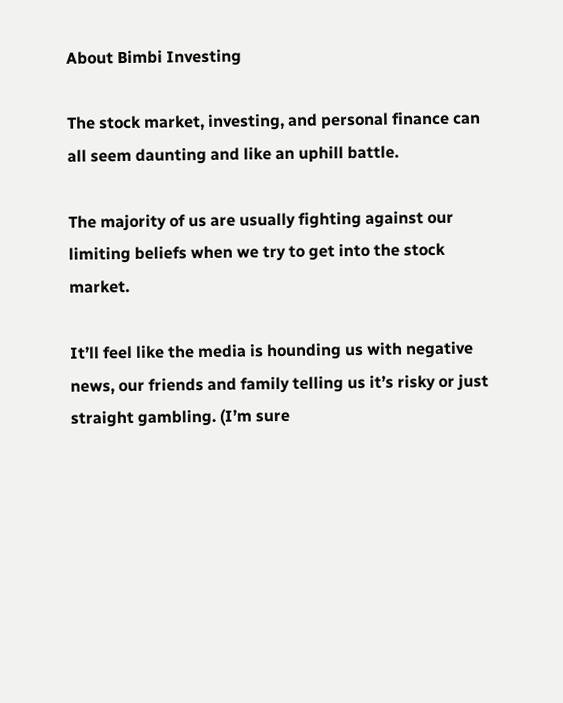About Bimbi Investing

The stock market, investing, and personal finance can all seem daunting and like an uphill battle.

The majority of us are usually fighting against our limiting beliefs when we try to get into the stock market.

It’ll feel like the media is hounding us with negative news, our friends and family telling us it’s risky or just straight gambling. (I’m sure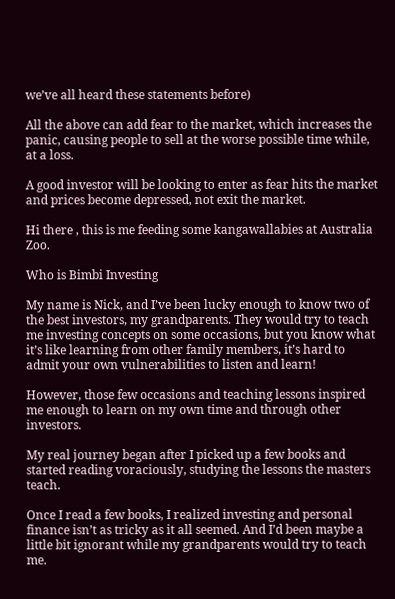we’ve all heard these statements before)

All the above can add fear to the market, which increases the panic, causing people to sell at the worse possible time while, at a loss.

A good investor will be looking to enter as fear hits the market and prices become depressed, not exit the market.

Hi there , this is me feeding some kangawallabies at Australia Zoo.

Who is Bimbi Investing

My name is Nick, and I’ve been lucky enough to know two of the best investors, my grandparents. They would try to teach me investing concepts on some occasions, but you know what it’s like learning from other family members, it’s hard to admit your own vulnerabilities to listen and learn!

However, those few occasions and teaching lessons inspired me enough to learn on my own time and through other investors.

My real journey began after I picked up a few books and started reading voraciously, studying the lessons the masters teach.

Once I read a few books, I realized investing and personal finance isn’t as tricky as it all seemed. And I’d been maybe a little bit ignorant while my grandparents would try to teach me.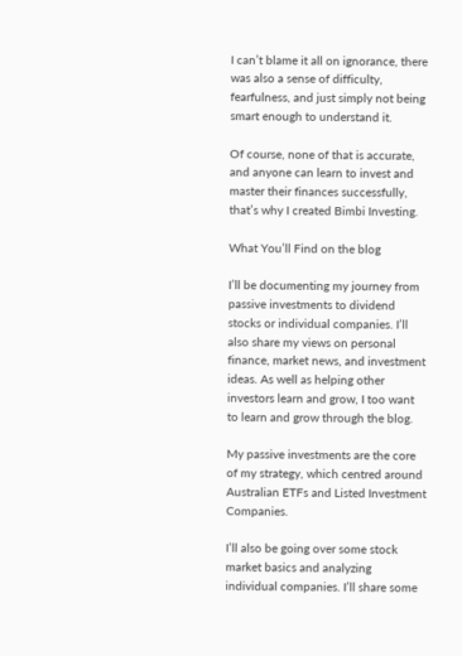I can’t blame it all on ignorance, there was also a sense of difficulty, fearfulness, and just simply not being smart enough to understand it.

Of course, none of that is accurate, and anyone can learn to invest and master their finances successfully, that’s why I created Bimbi Investing.

What You’ll Find on the blog

I’ll be documenting my journey from passive investments to dividend stocks or individual companies. I’ll also share my views on personal finance, market news, and investment ideas. As well as helping other investors learn and grow, I too want to learn and grow through the blog.

My passive investments are the core of my strategy, which centred around Australian ETFs and Listed Investment Companies.

I’ll also be going over some stock market basics and analyzing individual companies. I’ll share some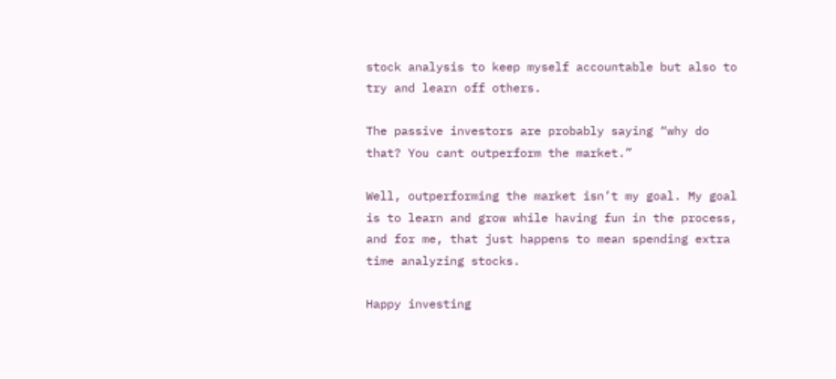stock analysis to keep myself accountable but also to try and learn off others.

The passive investors are probably saying “why do that? You cant outperform the market.”

Well, outperforming the market isn’t my goal. My goal is to learn and grow while having fun in the process, and for me, that just happens to mean spending extra time analyzing stocks.

Happy investing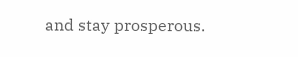and stay prosperous.